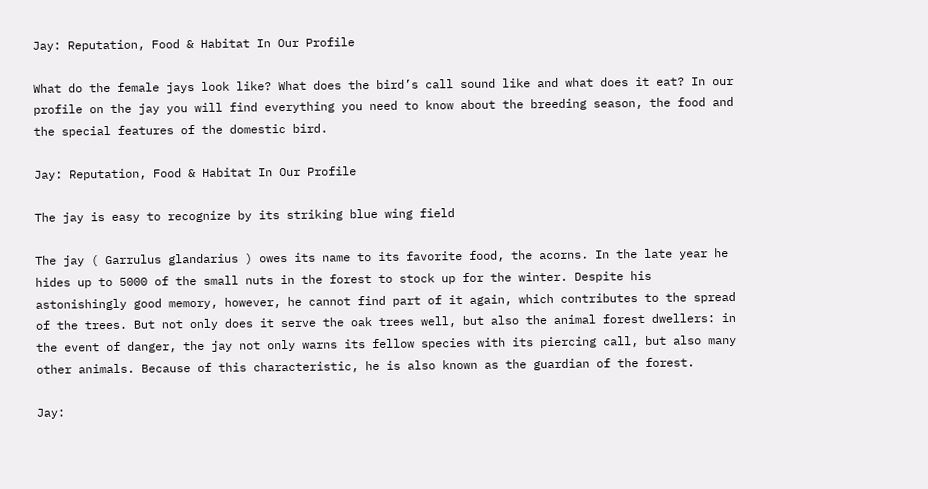Jay: Reputation, Food & Habitat In Our Profile

What do the female jays look like? What does the bird’s call sound like and what does it eat? In our profile on the jay you will find everything you need to know about the breeding season, the food and the special features of the domestic bird.

Jay: Reputation, Food & Habitat In Our Profile

The jay is easy to recognize by its striking blue wing field

The jay ( Garrulus glandarius ) owes its name to its favorite food, the acorns. In the late year he hides up to 5000 of the small nuts in the forest to stock up for the winter. Despite his astonishingly good memory, however, he cannot find part of it again, which contributes to the spread of the trees. But not only does it serve the oak trees well, but also the animal forest dwellers: in the event of danger, the jay not only warns its fellow species with its piercing call, but also many other animals. Because of this characteristic, he is also known as the guardian of the forest.

Jay: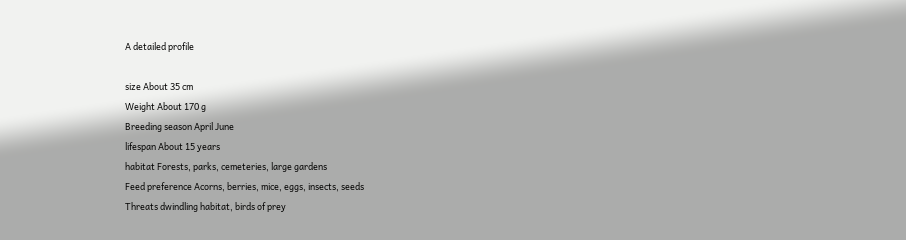A detailed profile

size About 35 cm
Weight About 170 g
Breeding season April June
lifespan About 15 years
habitat Forests, parks, cemeteries, large gardens
Feed preference Acorns, berries, mice, eggs, insects, seeds
Threats dwindling habitat, birds of prey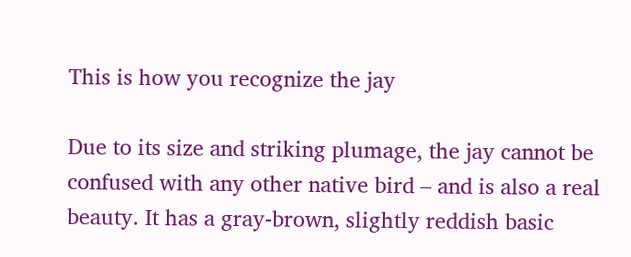This is how you recognize the jay

Due to its size and striking plumage, the jay cannot be confused with any other native bird – and is also a real beauty. It has a gray-brown, slightly reddish basic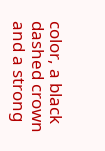color, a black dashed crown and a strong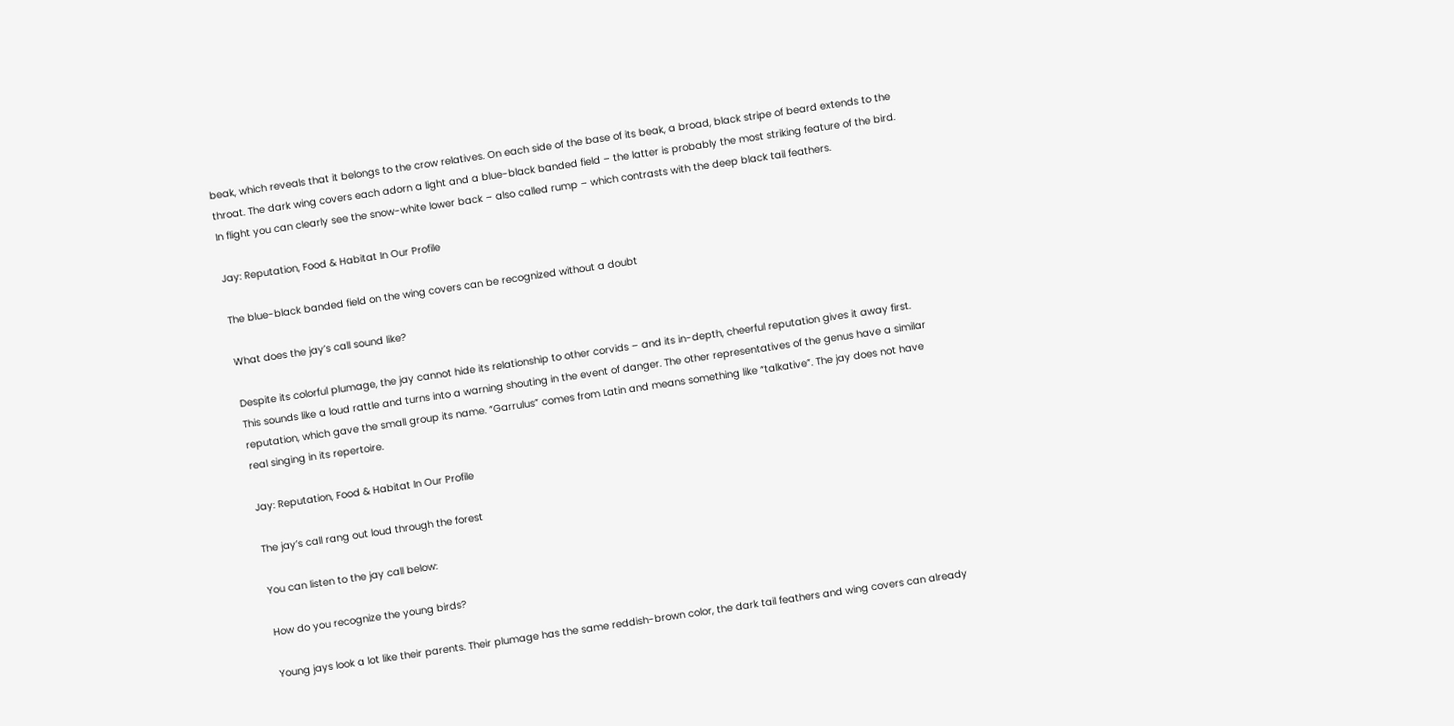beak, which reveals that it belongs to the crow relatives. On each side of the base of its beak, a broad, black stripe of beard extends to the throat. The dark wing covers each adorn a light and a blue-black banded field – the latter is probably the most striking feature of the bird. In flight you can clearly see the snow-white lower back – also called rump – which contrasts with the deep black tail feathers.

Jay: Reputation, Food & Habitat In Our Profile

The blue-black banded field on the wing covers can be recognized without a doubt

What does the jay’s call sound like?

Despite its colorful plumage, the jay cannot hide its relationship to other corvids – and its in-depth, cheerful reputation gives it away first. This sounds like a loud rattle and turns into a warning shouting in the event of danger. The other representatives of the genus have a similar reputation, which gave the small group its name. “Garrulus” comes from Latin and means something like “talkative”. The jay does not have real singing in its repertoire.

Jay: Reputation, Food & Habitat In Our Profile

The jay’s call rang out loud through the forest

You can listen to the jay call below:

How do you recognize the young birds?

Young jays look a lot like their parents. Their plumage has the same reddish-brown color, the dark tail feathers and wing covers can already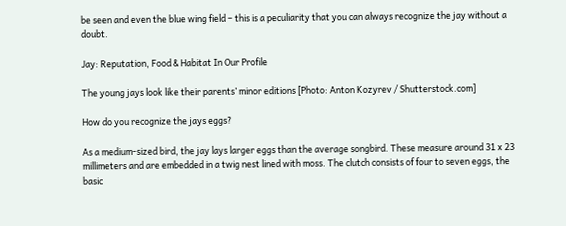be seen and even the blue wing field – this is a peculiarity that you can always recognize the jay without a doubt.

Jay: Reputation, Food & Habitat In Our Profile

The young jays look like their parents’ minor editions [Photo: Anton Kozyrev / Shutterstock.com]

How do you recognize the jays eggs?

As a medium-sized bird, the jay lays larger eggs than the average songbird. These measure around 31 x 23 millimeters and are embedded in a twig nest lined with moss. The clutch consists of four to seven eggs, the basic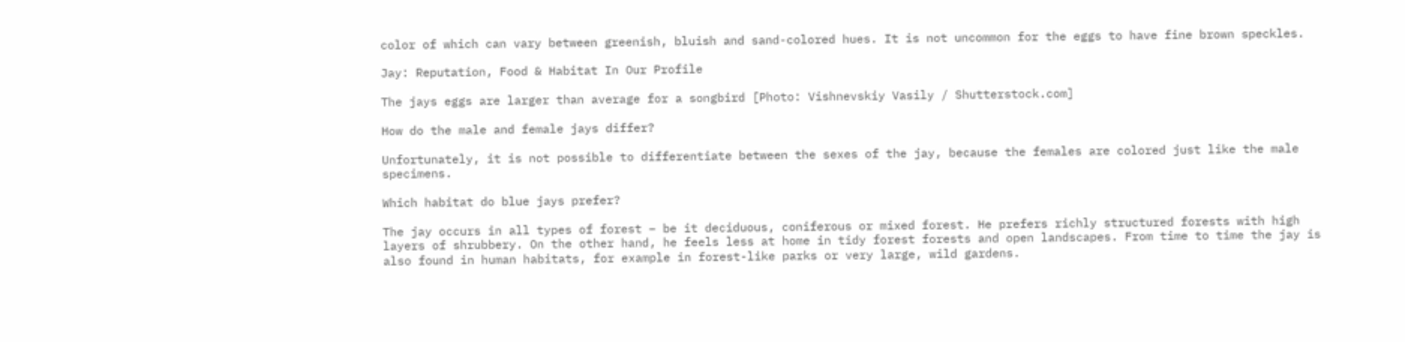color of which can vary between greenish, bluish and sand-colored hues. It is not uncommon for the eggs to have fine brown speckles.

Jay: Reputation, Food & Habitat In Our Profile

The jays eggs are larger than average for a songbird [Photo: Vishnevskiy Vasily / Shutterstock.com]

How do the male and female jays differ?

Unfortunately, it is not possible to differentiate between the sexes of the jay, because the females are colored just like the male specimens.

Which habitat do blue jays prefer?

The jay occurs in all types of forest – be it deciduous, coniferous or mixed forest. He prefers richly structured forests with high layers of shrubbery. On the other hand, he feels less at home in tidy forest forests and open landscapes. From time to time the jay is also found in human habitats, for example in forest-like parks or very large, wild gardens.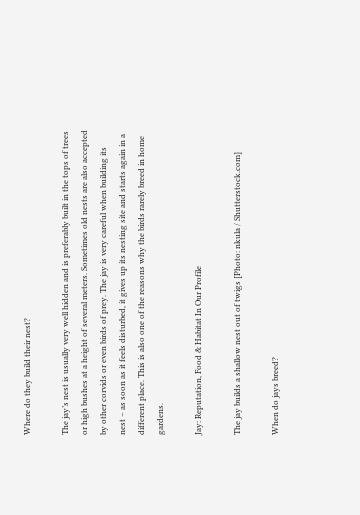Where do they build their nest?

The jay’s nest is usually very well hidden and is preferably built in the tops of trees or high bushes at a height of several meters. Sometimes old nests are also accepted by other corvids or even birds of prey. The jay is very careful when building its nest – as soon as it feels disturbed, it gives up its nesting site and starts again in a different place. This is also one of the reasons why the birds rarely breed in home gardens.

Jay: Reputation, Food & Habitat In Our Profile

The jay builds a shallow nest out of twigs [Photo: nkula / Shutterstock.com]

When do jays breed?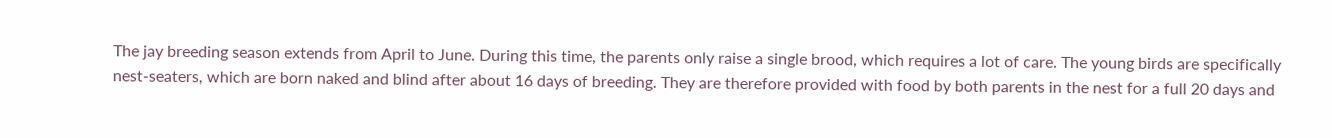The jay breeding season extends from April to June. During this time, the parents only raise a single brood, which requires a lot of care. The young birds are specifically nest-seaters, which are born naked and blind after about 16 days of breeding. They are therefore provided with food by both parents in the nest for a full 20 days and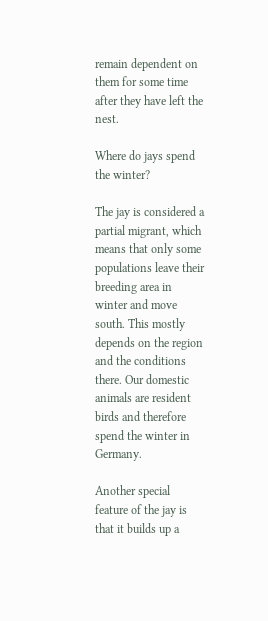remain dependent on them for some time after they have left the nest.

Where do jays spend the winter?

The jay is considered a partial migrant, which means that only some populations leave their breeding area in winter and move south. This mostly depends on the region and the conditions there. Our domestic animals are resident birds and therefore spend the winter in Germany.

Another special feature of the jay is that it builds up a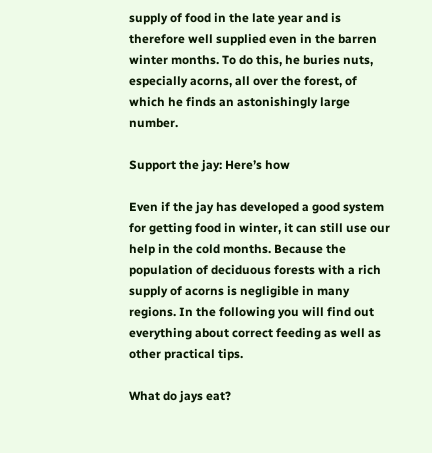supply of food in the late year and is therefore well supplied even in the barren winter months. To do this, he buries nuts, especially acorns, all over the forest, of which he finds an astonishingly large number.

Support the jay: Here’s how

Even if the jay has developed a good system for getting food in winter, it can still use our help in the cold months. Because the population of deciduous forests with a rich supply of acorns is negligible in many regions. In the following you will find out everything about correct feeding as well as other practical tips.

What do jays eat?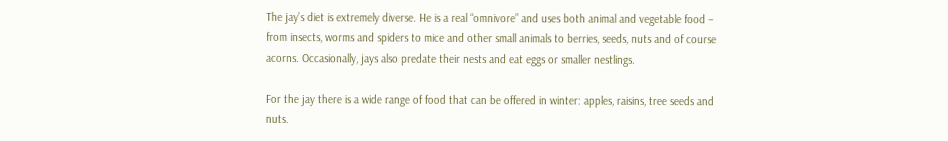The jay’s diet is extremely diverse. He is a real “omnivore” and uses both animal and vegetable food – from insects, worms and spiders to mice and other small animals to berries, seeds, nuts and of course acorns. Occasionally, jays also predate their nests and eat eggs or smaller nestlings.

For the jay there is a wide range of food that can be offered in winter: apples, raisins, tree seeds and nuts.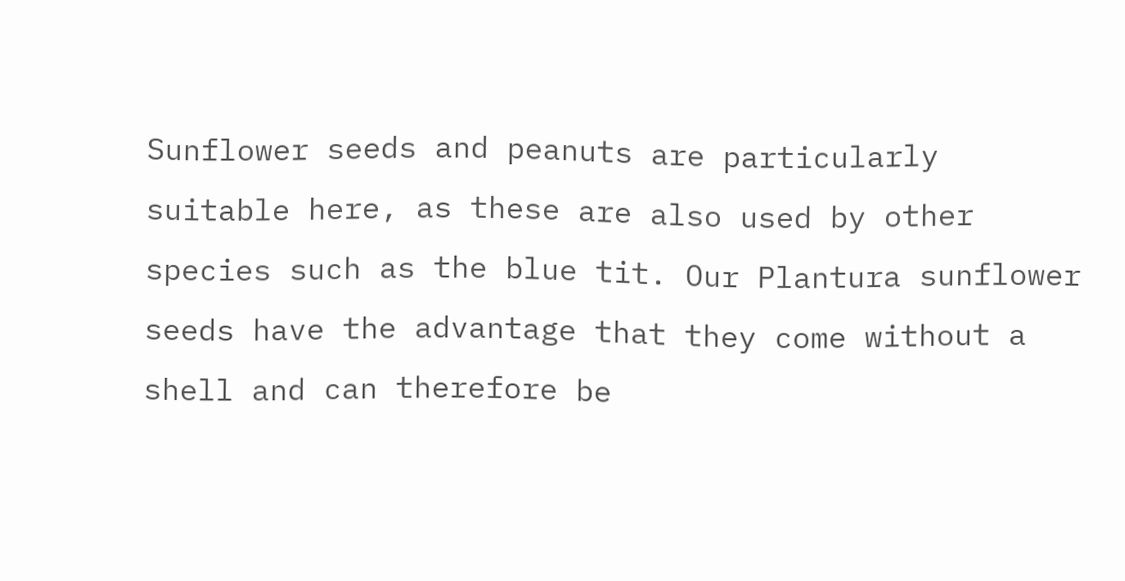Sunflower seeds and peanuts are particularly suitable here, as these are also used by other species such as the blue tit. Our Plantura sunflower seeds have the advantage that they come without a shell and can therefore be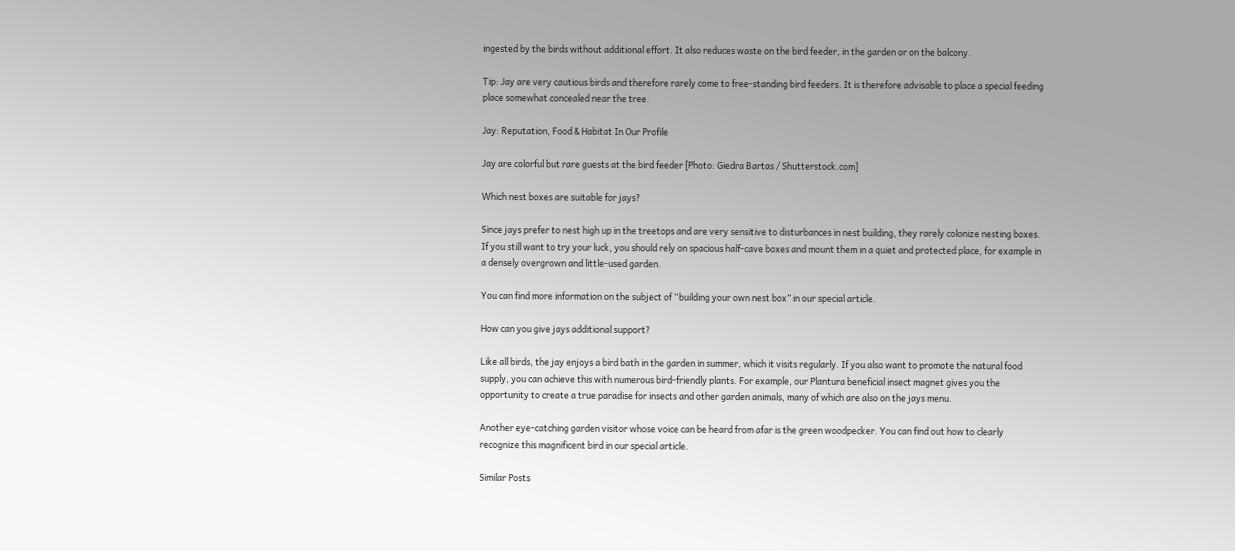ingested by the birds without additional effort. It also reduces waste on the bird feeder, in the garden or on the balcony.

Tip: Jay are very cautious birds and therefore rarely come to free-standing bird feeders. It is therefore advisable to place a special feeding place somewhat concealed near the tree.

Jay: Reputation, Food & Habitat In Our Profile

Jay are colorful but rare guests at the bird feeder [Photo: Giedra Bartas / Shutterstock.com]

Which nest boxes are suitable for jays?

Since jays prefer to nest high up in the treetops and are very sensitive to disturbances in nest building, they rarely colonize nesting boxes. If you still want to try your luck, you should rely on spacious half-cave boxes and mount them in a quiet and protected place, for example in a densely overgrown and little-used garden.

You can find more information on the subject of “building your own nest box” in our special article.

How can you give jays additional support?

Like all birds, the jay enjoys a bird bath in the garden in summer, which it visits regularly. If you also want to promote the natural food supply, you can achieve this with numerous bird-friendly plants. For example, our Plantura beneficial insect magnet gives you the opportunity to create a true paradise for insects and other garden animals, many of which are also on the jays menu.

Another eye-catching garden visitor whose voice can be heard from afar is the green woodpecker. You can find out how to clearly recognize this magnificent bird in our special article.

Similar Posts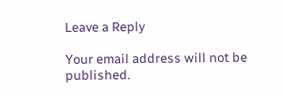Leave a Reply

Your email address will not be published.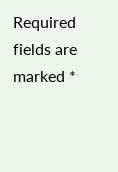Required fields are marked *